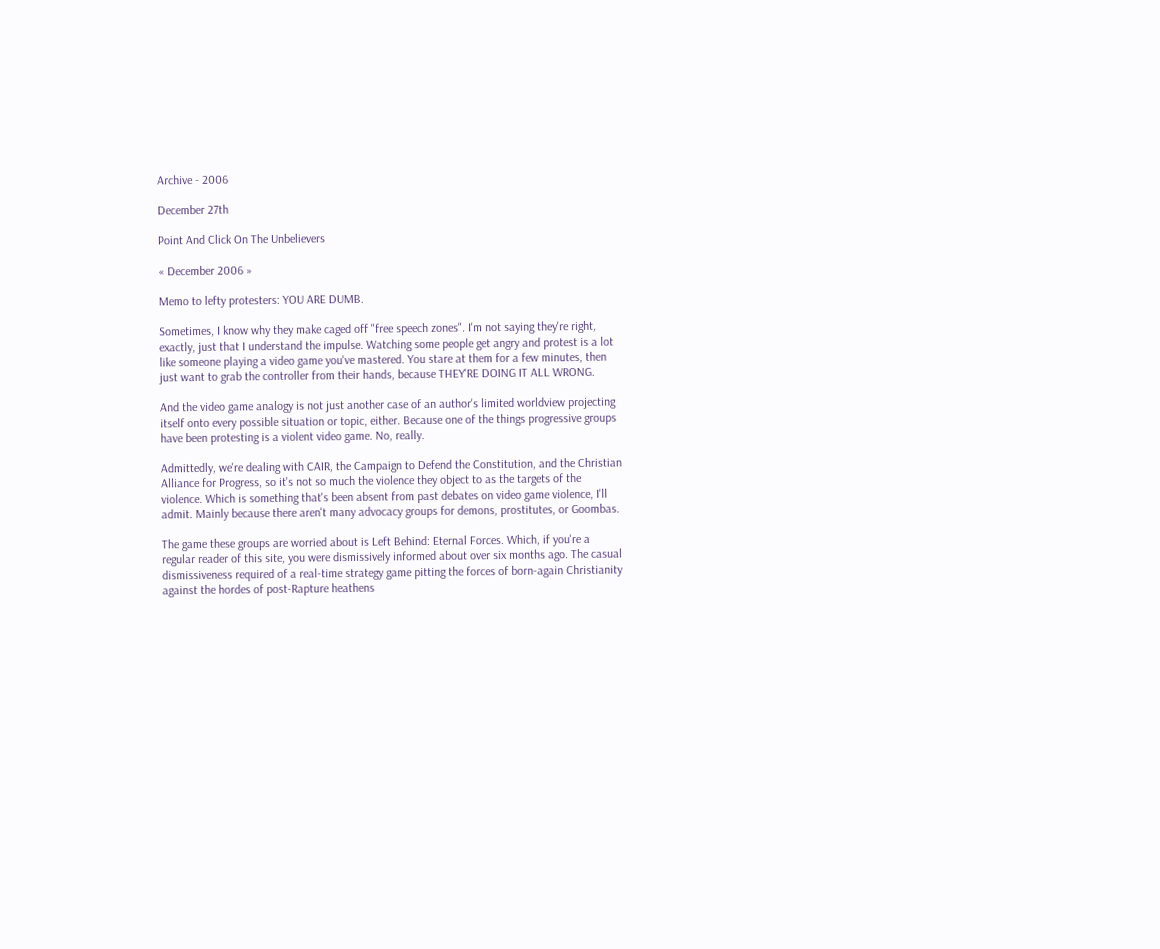Archive - 2006

December 27th

Point And Click On The Unbelievers

« December 2006 »

Memo to lefty protesters: YOU ARE DUMB.

Sometimes, I know why they make caged off "free speech zones". I'm not saying they're right, exactly, just that I understand the impulse. Watching some people get angry and protest is a lot like someone playing a video game you've mastered. You stare at them for a few minutes, then just want to grab the controller from their hands, because THEY'RE DOING IT ALL WRONG.

And the video game analogy is not just another case of an author's limited worldview projecting itself onto every possible situation or topic, either. Because one of the things progressive groups have been protesting is a violent video game. No, really.

Admittedly, we're dealing with CAIR, the Campaign to Defend the Constitution, and the Christian Alliance for Progress, so it's not so much the violence they object to as the targets of the violence. Which is something that's been absent from past debates on video game violence, I'll admit. Mainly because there aren't many advocacy groups for demons, prostitutes, or Goombas.

The game these groups are worried about is Left Behind: Eternal Forces. Which, if you're a regular reader of this site, you were dismissively informed about over six months ago. The casual dismissiveness required of a real-time strategy game pitting the forces of born-again Christianity against the hordes of post-Rapture heathens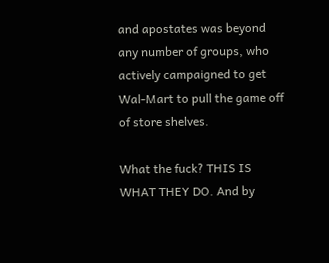and apostates was beyond any number of groups, who actively campaigned to get Wal-Mart to pull the game off of store shelves.

What the fuck? THIS IS WHAT THEY DO. And by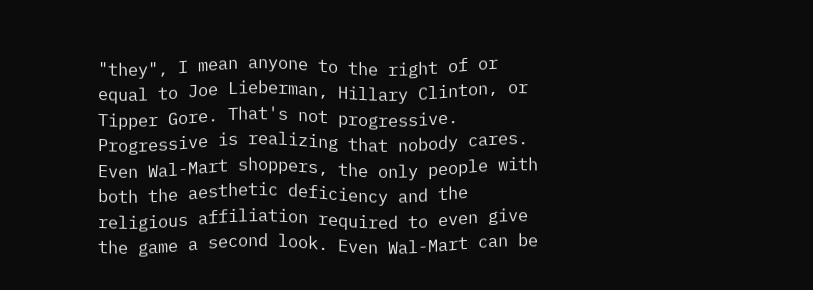"they", I mean anyone to the right of or equal to Joe Lieberman, Hillary Clinton, or Tipper Gore. That's not progressive. Progressive is realizing that nobody cares. Even Wal-Mart shoppers, the only people with both the aesthetic deficiency and the religious affiliation required to even give the game a second look. Even Wal-Mart can be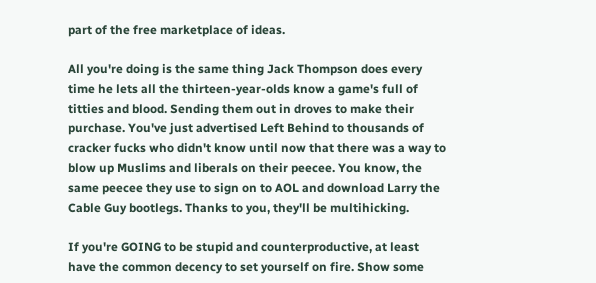part of the free marketplace of ideas.

All you're doing is the same thing Jack Thompson does every time he lets all the thirteen-year-olds know a game's full of titties and blood. Sending them out in droves to make their purchase. You've just advertised Left Behind to thousands of cracker fucks who didn't know until now that there was a way to blow up Muslims and liberals on their peecee. You know, the same peecee they use to sign on to AOL and download Larry the Cable Guy bootlegs. Thanks to you, they'll be multihicking.

If you're GOING to be stupid and counterproductive, at least have the common decency to set yourself on fire. Show some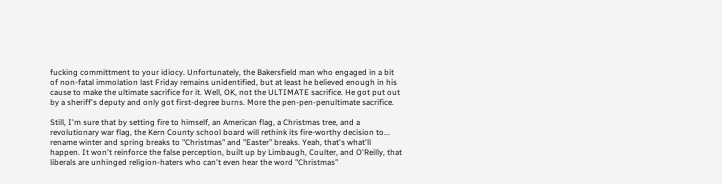fucking committment to your idiocy. Unfortunately, the Bakersfield man who engaged in a bit of non-fatal immolation last Friday remains unidentified, but at least he believed enough in his cause to make the ultimate sacrifice for it. Well, OK, not the ULTIMATE sacrifice. He got put out by a sheriff's deputy and only got first-degree burns. More the pen-pen-penultimate sacrifice.

Still, I'm sure that by setting fire to himself, an American flag, a Christmas tree, and a revolutionary war flag, the Kern County school board will rethink its fire-worthy decision to... rename winter and spring breaks to "Christmas" and "Easter" breaks. Yeah, that's what'll happen. It won't reinforce the false perception, built up by Limbaugh, Coulter, and O'Reilly, that liberals are unhinged religion-haters who can't even hear the word "Christmas"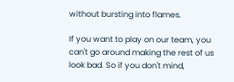without bursting into flames.

If you want to play on our team, you can't go around making the rest of us look bad. So if you don't mind,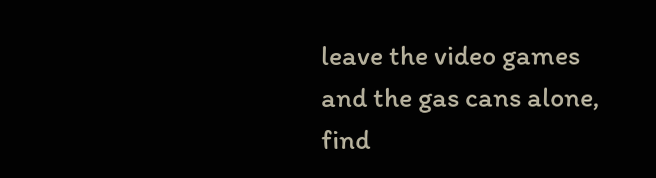leave the video games and the gas cans alone, find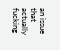an issue that actually fucking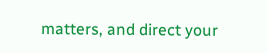matters, and direct your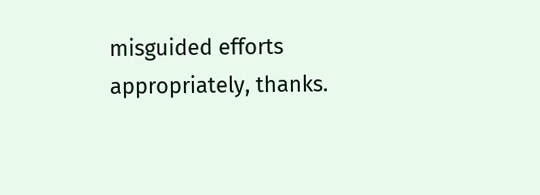misguided efforts appropriately, thanks.